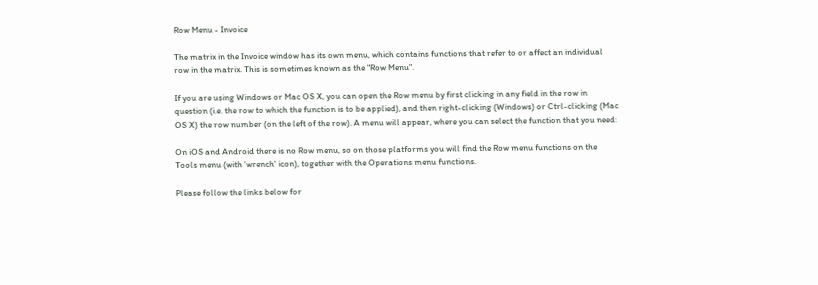Row Menu - Invoice

The matrix in the Invoice window has its own menu, which contains functions that refer to or affect an individual row in the matrix. This is sometimes known as the "Row Menu".

If you are using Windows or Mac OS X, you can open the Row menu by first clicking in any field in the row in question (i.e. the row to which the function is to be applied), and then right-clicking (Windows) or Ctrl-clicking (Mac OS X) the row number (on the left of the row). A menu will appear, where you can select the function that you need:

On iOS and Android there is no Row menu, so on those platforms you will find the Row menu functions on the Tools menu (with 'wrench' icon), together with the Operations menu functions.

Please follow the links below for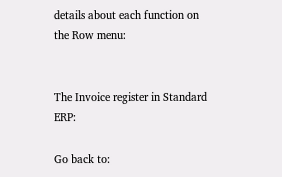details about each function on the Row menu:


The Invoice register in Standard ERP:

Go back to: